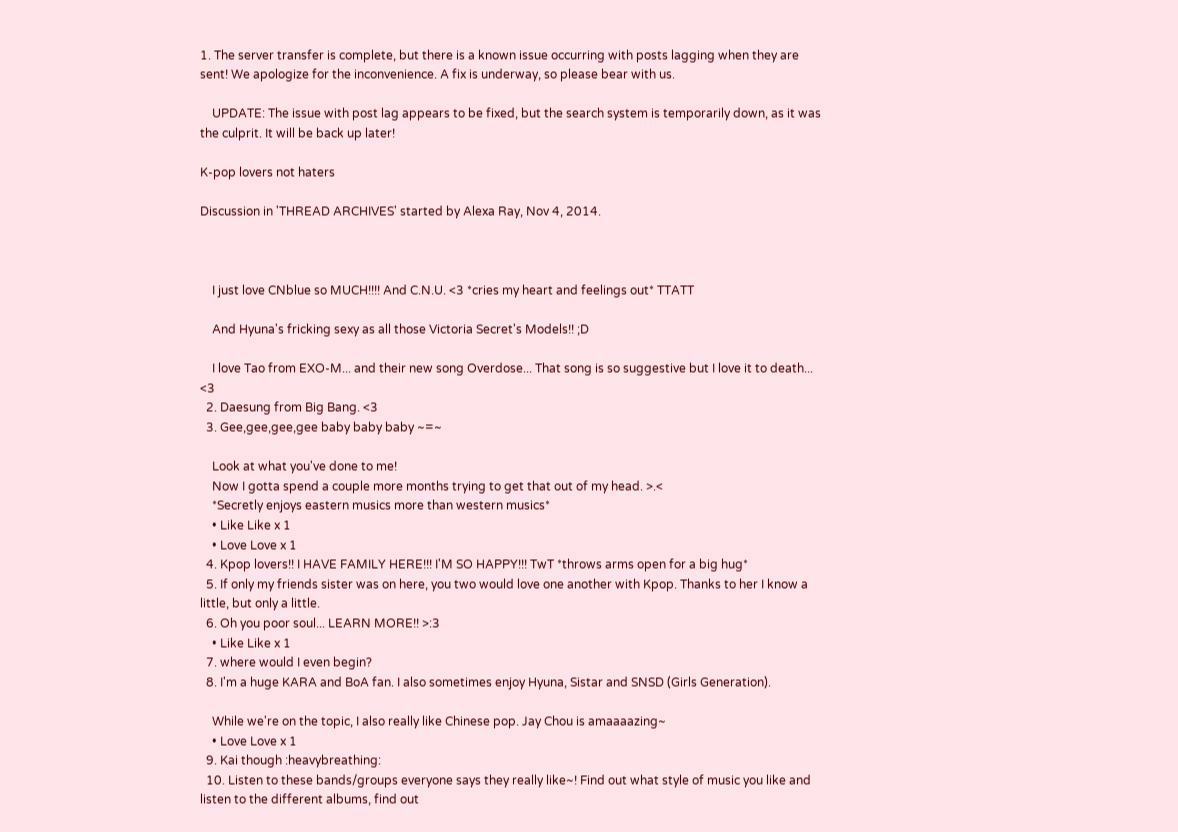1. The server transfer is complete, but there is a known issue occurring with posts lagging when they are sent! We apologize for the inconvenience. A fix is underway, so please bear with us.

    UPDATE: The issue with post lag appears to be fixed, but the search system is temporarily down, as it was the culprit. It will be back up later!

K-pop lovers not haters

Discussion in 'THREAD ARCHIVES' started by Alexa Ray, Nov 4, 2014.



    I just love CNblue so MUCH!!!! And C.N.U. <3 *cries my heart and feelings out* TTATT

    And Hyuna's fricking sexy as all those Victoria Secret's Models!! ;D

    I love Tao from EXO-M... and their new song Overdose... That song is so suggestive but I love it to death... <3
  2. Daesung from Big Bang. <3
  3. Gee,gee,gee,gee baby baby baby ~=~

    Look at what you've done to me!
    Now I gotta spend a couple more months trying to get that out of my head. >.<
    *Secretly enjoys eastern musics more than western musics*
    • Like Like x 1
    • Love Love x 1
  4. Kpop lovers!! I HAVE FAMILY HERE!!! I'M SO HAPPY!!! TwT *throws arms open for a big hug*
  5. If only my friends sister was on here, you two would love one another with Kpop. Thanks to her I know a little, but only a little.
  6. Oh you poor soul... LEARN MORE!! >:3
    • Like Like x 1
  7. where would I even begin?
  8. I'm a huge KARA and BoA fan. I also sometimes enjoy Hyuna, Sistar and SNSD (Girls Generation).

    While we're on the topic, I also really like Chinese pop. Jay Chou is amaaaazing~
    • Love Love x 1
  9. Kai though :heavybreathing:
  10. Listen to these bands/groups everyone says they really like~! Find out what style of music you like and listen to the different albums, find out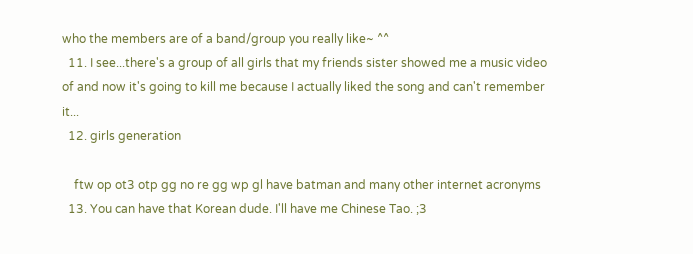who the members are of a band/group you really like~ ^^
  11. I see...there's a group of all girls that my friends sister showed me a music video of and now it's going to kill me because I actually liked the song and can't remember it...
  12. girls generation

    ftw op ot3 otp gg no re gg wp gl have batman and many other internet acronyms
  13. You can have that Korean dude. I'll have me Chinese Tao. ;3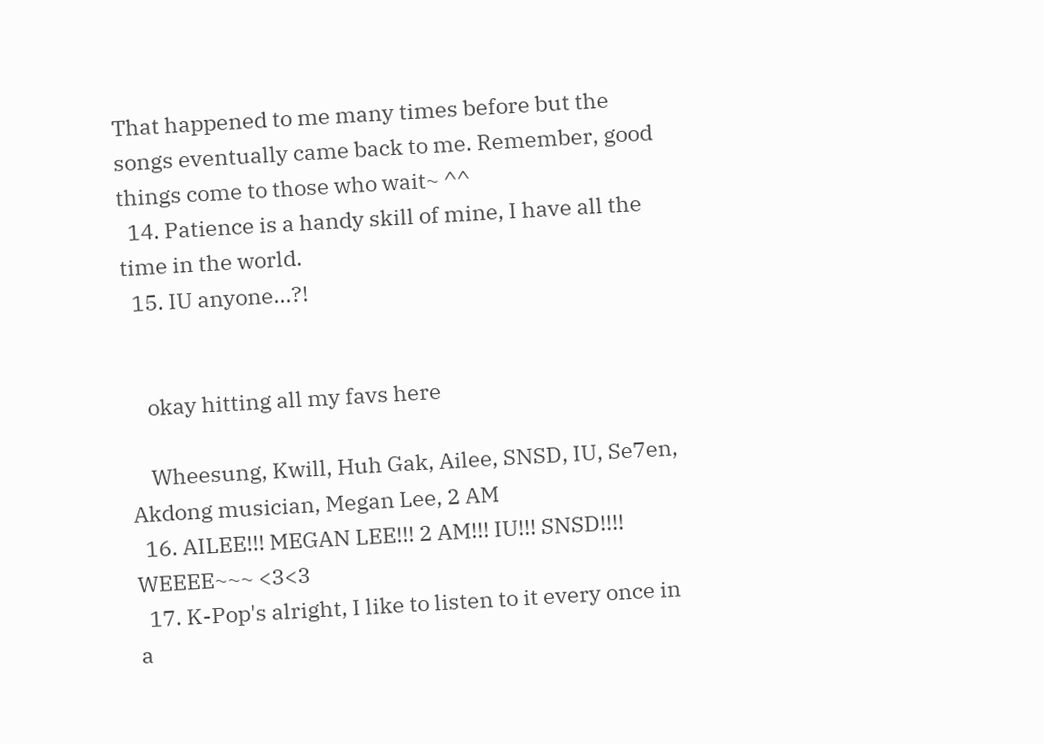That happened to me many times before but the songs eventually came back to me. Remember, good things come to those who wait~ ^^
  14. Patience is a handy skill of mine, I have all the time in the world.
  15. IU anyone...?!


    okay hitting all my favs here

    Wheesung, Kwill, Huh Gak, Ailee, SNSD, IU, Se7en, Akdong musician, Megan Lee, 2 AM
  16. AILEE!!! MEGAN LEE!!! 2 AM!!! IU!!! SNSD!!!! WEEEE~~~ <3<3
  17. K-Pop's alright, I like to listen to it every once in a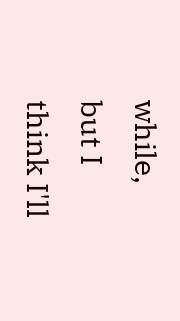while, but I think I'll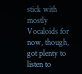stick with mostly Vocaloids for now, though, got plenty to listen to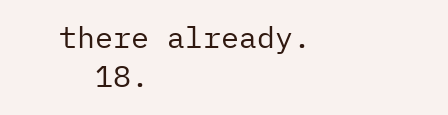there already.
  18.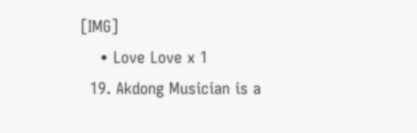[IMG]
    • Love Love x 1
  19. Akdong Musician is a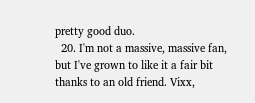pretty good duo.
  20. I'm not a massive, massive fan, but I've grown to like it a fair bit thanks to an old friend. Vixx,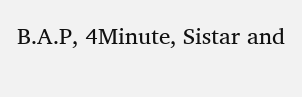B.A.P, 4Minute, Sistar and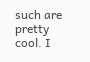such are pretty cool. I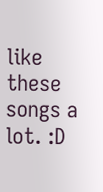like these songs a lot. :D